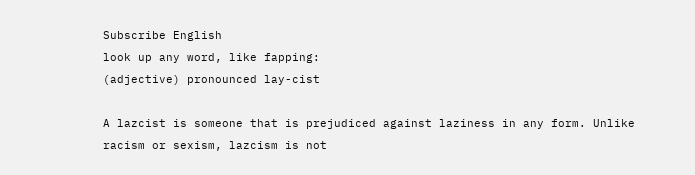Subscribe English
look up any word, like fapping:
(adjective) pronounced lay-cist

A lazcist is someone that is prejudiced against laziness in any form. Unlike racism or sexism, lazcism is not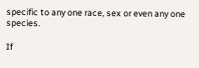specific to any one race, sex or even any one species.

If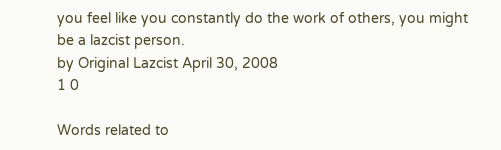you feel like you constantly do the work of others, you might be a lazcist person.
by Original Lazcist April 30, 2008
1 0

Words related to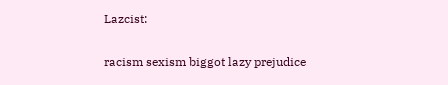Lazcist:

racism sexism biggot lazy prejudice